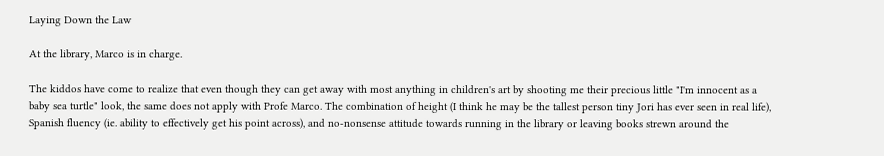Laying Down the Law

At the library, Marco is in charge.

The kiddos have come to realize that even though they can get away with most anything in children's art by shooting me their precious little "I'm innocent as a baby sea turtle" look, the same does not apply with Profe Marco. The combination of height (I think he may be the tallest person tiny Jori has ever seen in real life), Spanish fluency (ie. ability to effectively get his point across), and no-nonsense attitude towards running in the library or leaving books strewn around the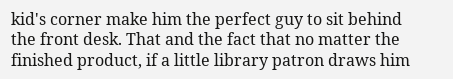kid's corner make him the perfect guy to sit behind the front desk. That and the fact that no matter the finished product, if a little library patron draws him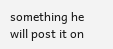something he will post it on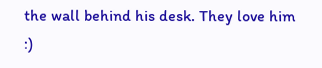the wall behind his desk. They love him :)